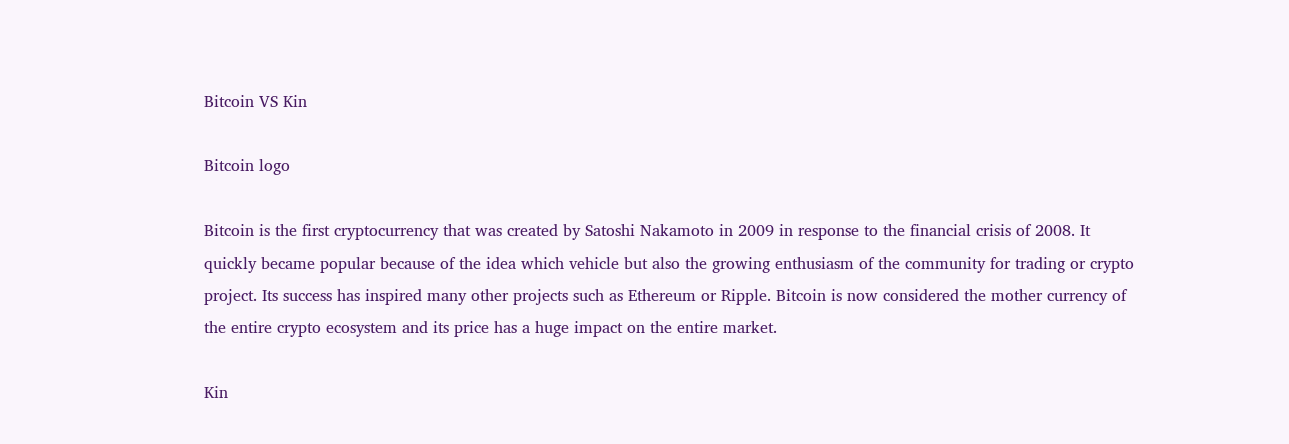Bitcoin VS Kin

Bitcoin logo

Bitcoin is the first cryptocurrency that was created by Satoshi Nakamoto in 2009 in response to the financial crisis of 2008. It quickly became popular because of the idea which vehicle but also the growing enthusiasm of the community for trading or crypto project. Its success has inspired many other projects such as Ethereum or Ripple. Bitcoin is now considered the mother currency of the entire crypto ecosystem and its price has a huge impact on the entire market.

Kin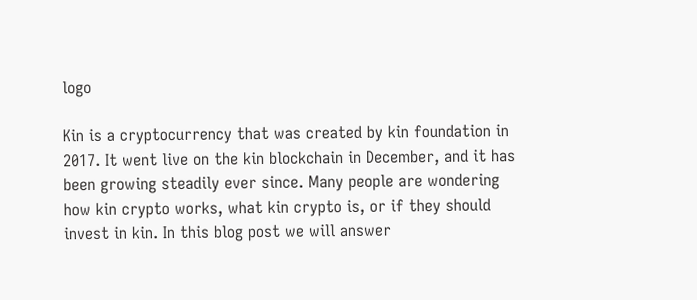logo

Kin is a cryptocurrency that was created by kin foundation in 2017. It went live on the kin blockchain in December, and it has been growing steadily ever since. Many people are wondering how kin crypto works, what kin crypto is, or if they should invest in kin. In this blog post we will answer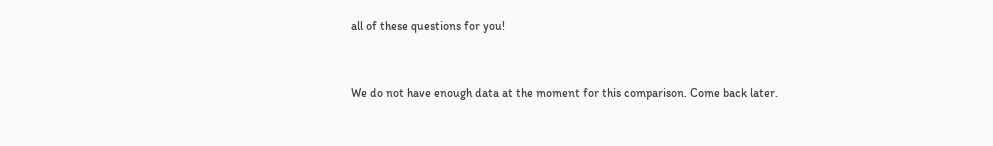all of these questions for you!


We do not have enough data at the moment for this comparison. Come back later.